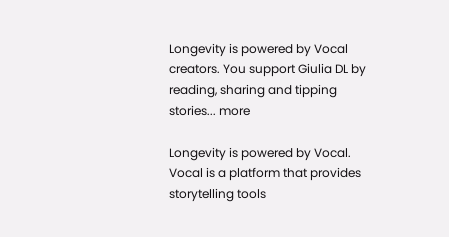Longevity is powered by Vocal creators. You support Giulia DL by reading, sharing and tipping stories... more

Longevity is powered by Vocal.
Vocal is a platform that provides storytelling tools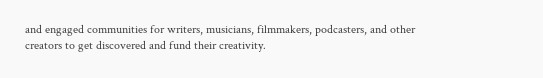and engaged communities for writers, musicians, filmmakers, podcasters, and other creators to get discovered and fund their creativity.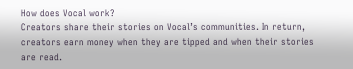How does Vocal work?
Creators share their stories on Vocal’s communities. In return, creators earn money when they are tipped and when their stories are read.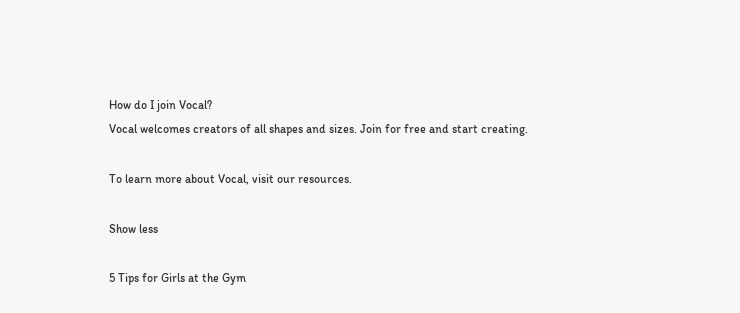How do I join Vocal?
Vocal welcomes creators of all shapes and sizes. Join for free and start creating.

To learn more about Vocal, visit our resources.

Show less

5 Tips for Girls at the Gym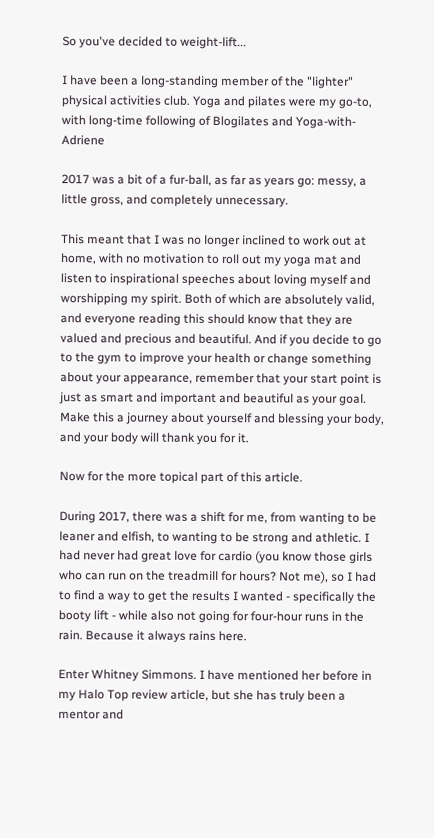So you've decided to weight-lift...

I have been a long-standing member of the "lighter" physical activities club. Yoga and pilates were my go-to, with long-time following of Blogilates and Yoga-with-Adriene

2017 was a bit of a fur-ball, as far as years go: messy, a little gross, and completely unnecessary.

This meant that I was no longer inclined to work out at home, with no motivation to roll out my yoga mat and listen to inspirational speeches about loving myself and worshipping my spirit. Both of which are absolutely valid, and everyone reading this should know that they are valued and precious and beautiful. And if you decide to go to the gym to improve your health or change something about your appearance, remember that your start point is just as smart and important and beautiful as your goal. Make this a journey about yourself and blessing your body, and your body will thank you for it.

Now for the more topical part of this article.

During 2017, there was a shift for me, from wanting to be leaner and elfish, to wanting to be strong and athletic. I had never had great love for cardio (you know those girls who can run on the treadmill for hours? Not me), so I had to find a way to get the results I wanted - specifically the booty lift - while also not going for four-hour runs in the rain. Because it always rains here.

Enter Whitney Simmons. I have mentioned her before in my Halo Top review article, but she has truly been a mentor and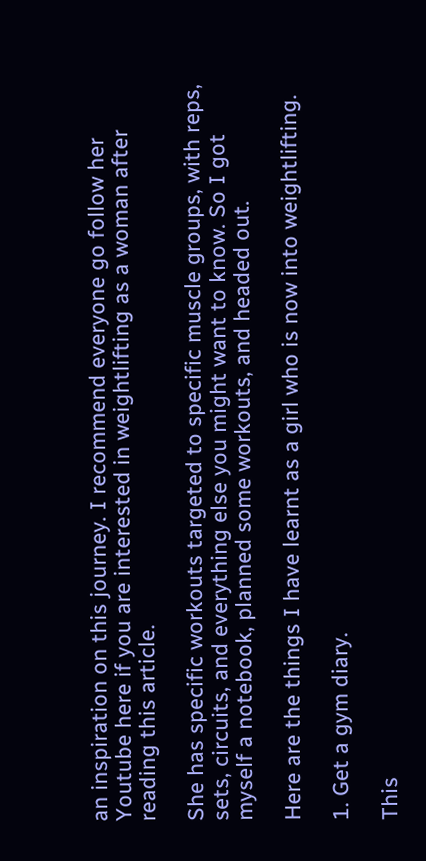an inspiration on this journey. I recommend everyone go follow her Youtube here if you are interested in weightlifting as a woman after reading this article.

She has specific workouts targeted to specific muscle groups, with reps, sets, circuits, and everything else you might want to know. So I got myself a notebook, planned some workouts, and headed out.

Here are the things I have learnt as a girl who is now into weightlifting.

1. Get a gym diary.

This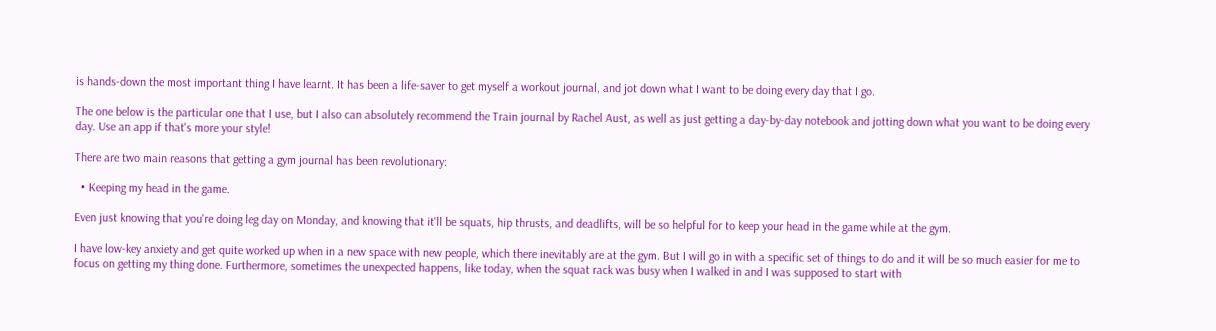is hands-down the most important thing I have learnt. It has been a life-saver to get myself a workout journal, and jot down what I want to be doing every day that I go.

The one below is the particular one that I use, but I also can absolutely recommend the Train journal by Rachel Aust, as well as just getting a day-by-day notebook and jotting down what you want to be doing every day. Use an app if that's more your style!

There are two main reasons that getting a gym journal has been revolutionary:

  • Keeping my head in the game.

Even just knowing that you're doing leg day on Monday, and knowing that it'll be squats, hip thrusts, and deadlifts, will be so helpful for to keep your head in the game while at the gym.

I have low-key anxiety and get quite worked up when in a new space with new people, which there inevitably are at the gym. But I will go in with a specific set of things to do and it will be so much easier for me to focus on getting my thing done. Furthermore, sometimes the unexpected happens, like today, when the squat rack was busy when I walked in and I was supposed to start with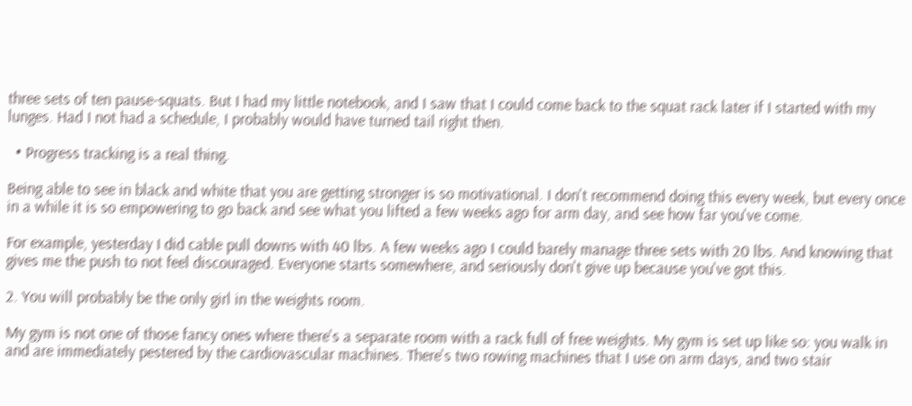three sets of ten pause-squats. But I had my little notebook, and I saw that I could come back to the squat rack later if I started with my lunges. Had I not had a schedule, I probably would have turned tail right then.

  • Progress tracking is a real thing.

Being able to see in black and white that you are getting stronger is so motivational. I don't recommend doing this every week, but every once in a while it is so empowering to go back and see what you lifted a few weeks ago for arm day, and see how far you've come.

For example, yesterday I did cable pull downs with 40 lbs. A few weeks ago I could barely manage three sets with 20 lbs. And knowing that gives me the push to not feel discouraged. Everyone starts somewhere, and seriously don't give up because you've got this.

2. You will probably be the only girl in the weights room.

My gym is not one of those fancy ones where there's a separate room with a rack full of free weights. My gym is set up like so: you walk in and are immediately pestered by the cardiovascular machines. There's two rowing machines that I use on arm days, and two stair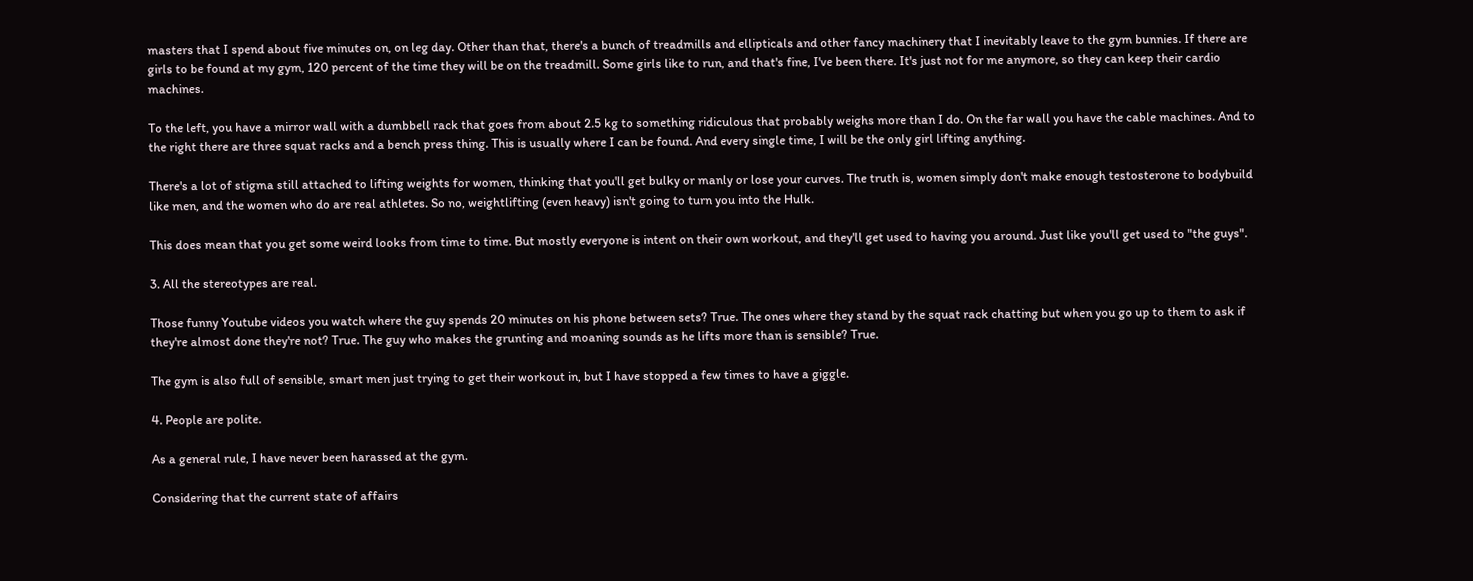masters that I spend about five minutes on, on leg day. Other than that, there's a bunch of treadmills and ellipticals and other fancy machinery that I inevitably leave to the gym bunnies. If there are girls to be found at my gym, 120 percent of the time they will be on the treadmill. Some girls like to run, and that's fine, I've been there. It's just not for me anymore, so they can keep their cardio machines.

To the left, you have a mirror wall with a dumbbell rack that goes from about 2.5 kg to something ridiculous that probably weighs more than I do. On the far wall you have the cable machines. And to the right there are three squat racks and a bench press thing. This is usually where I can be found. And every single time, I will be the only girl lifting anything.

There's a lot of stigma still attached to lifting weights for women, thinking that you'll get bulky or manly or lose your curves. The truth is, women simply don't make enough testosterone to bodybuild like men, and the women who do are real athletes. So no, weightlifting (even heavy) isn't going to turn you into the Hulk.

This does mean that you get some weird looks from time to time. But mostly everyone is intent on their own workout, and they'll get used to having you around. Just like you'll get used to "the guys".

3. All the stereotypes are real.

Those funny Youtube videos you watch where the guy spends 20 minutes on his phone between sets? True. The ones where they stand by the squat rack chatting but when you go up to them to ask if they're almost done they're not? True. The guy who makes the grunting and moaning sounds as he lifts more than is sensible? True.

The gym is also full of sensible, smart men just trying to get their workout in, but I have stopped a few times to have a giggle.

4. People are polite.

As a general rule, I have never been harassed at the gym.

Considering that the current state of affairs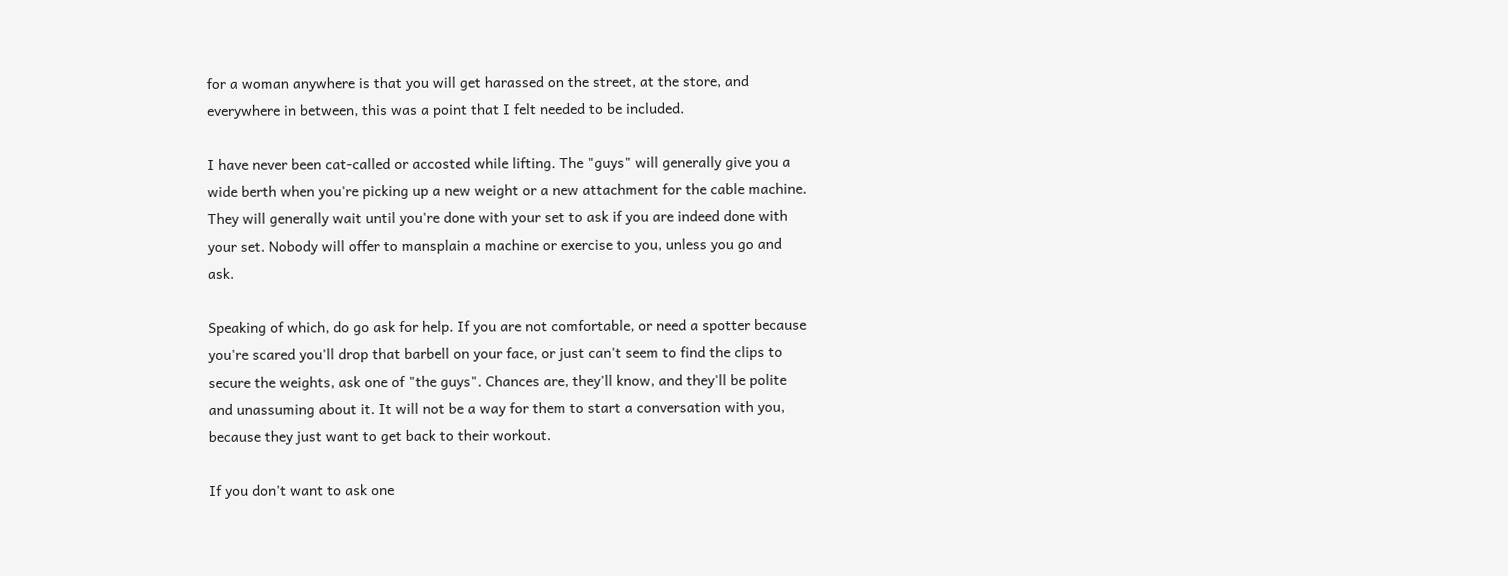for a woman anywhere is that you will get harassed on the street, at the store, and everywhere in between, this was a point that I felt needed to be included.

I have never been cat-called or accosted while lifting. The "guys" will generally give you a wide berth when you're picking up a new weight or a new attachment for the cable machine. They will generally wait until you're done with your set to ask if you are indeed done with your set. Nobody will offer to mansplain a machine or exercise to you, unless you go and ask.

Speaking of which, do go ask for help. If you are not comfortable, or need a spotter because you're scared you'll drop that barbell on your face, or just can't seem to find the clips to secure the weights, ask one of "the guys". Chances are, they'll know, and they'll be polite and unassuming about it. It will not be a way for them to start a conversation with you, because they just want to get back to their workout.

If you don't want to ask one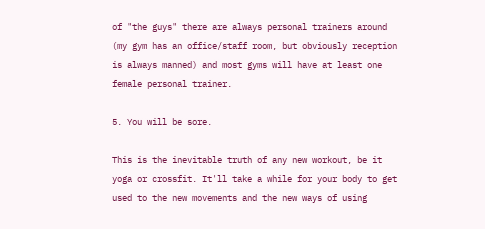of "the guys" there are always personal trainers around (my gym has an office/staff room, but obviously reception is always manned) and most gyms will have at least one female personal trainer.

5. You will be sore.

This is the inevitable truth of any new workout, be it yoga or crossfit. It'll take a while for your body to get used to the new movements and the new ways of using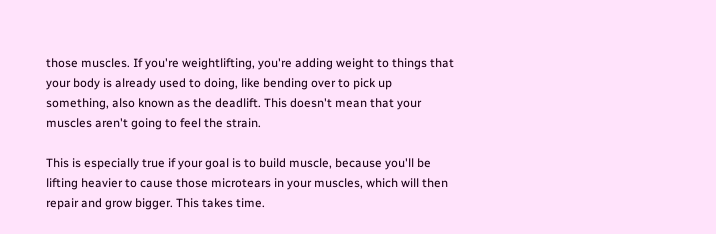those muscles. If you're weightlifting, you're adding weight to things that your body is already used to doing, like bending over to pick up something, also known as the deadlift. This doesn't mean that your muscles aren't going to feel the strain.

This is especially true if your goal is to build muscle, because you'll be lifting heavier to cause those microtears in your muscles, which will then repair and grow bigger. This takes time.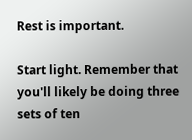Rest is important.

Start light. Remember that you'll likely be doing three sets of ten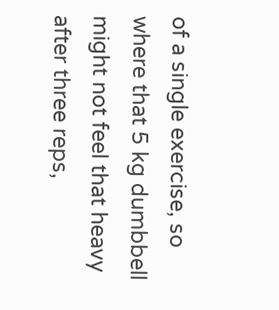of a single exercise, so where that 5 kg dumbbell might not feel that heavy after three reps,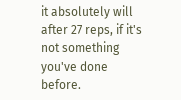it absolutely will after 27 reps, if it's not something you've done before.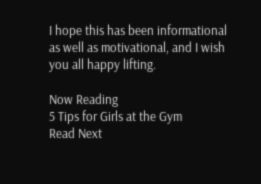I hope this has been informational as well as motivational, and I wish you all happy lifting.

Now Reading
5 Tips for Girls at the Gym
Read Next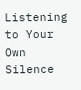Listening to Your Own Silence